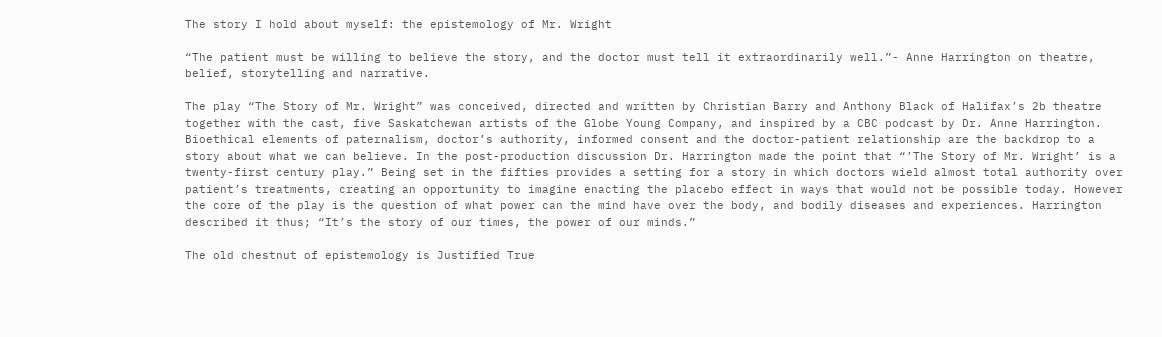The story I hold about myself: the epistemology of Mr. Wright

“The patient must be willing to believe the story, and the doctor must tell it extraordinarily well.”- Anne Harrington on theatre, belief, storytelling and narrative.

The play “The Story of Mr. Wright” was conceived, directed and written by Christian Barry and Anthony Black of Halifax’s 2b theatre together with the cast, five Saskatchewan artists of the Globe Young Company, and inspired by a CBC podcast by Dr. Anne Harrington. Bioethical elements of paternalism, doctor’s authority, informed consent and the doctor-patient relationship are the backdrop to a story about what we can believe. In the post-production discussion Dr. Harrington made the point that “’The Story of Mr. Wright’ is a twenty-first century play.” Being set in the fifties provides a setting for a story in which doctors wield almost total authority over patient’s treatments, creating an opportunity to imagine enacting the placebo effect in ways that would not be possible today. However the core of the play is the question of what power can the mind have over the body, and bodily diseases and experiences. Harrington described it thus; “It’s the story of our times, the power of our minds.”

The old chestnut of epistemology is Justified True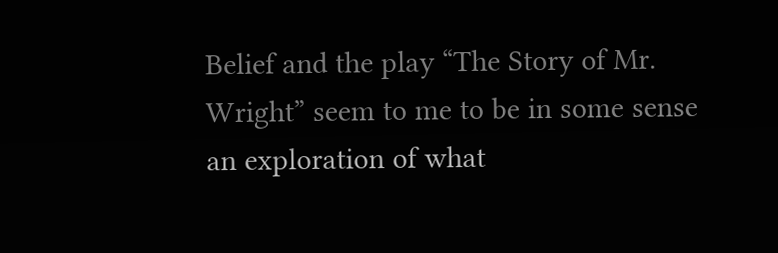Belief and the play “The Story of Mr. Wright” seem to me to be in some sense an exploration of what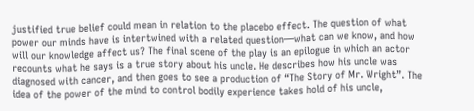justified true belief could mean in relation to the placebo effect. The question of what power our minds have is intertwined with a related question—what can we know, and how will our knowledge affect us? The final scene of the play is an epilogue in which an actor recounts what he says is a true story about his uncle. He describes how his uncle was diagnosed with cancer, and then goes to see a production of “The Story of Mr. Wright”. The idea of the power of the mind to control bodily experience takes hold of his uncle,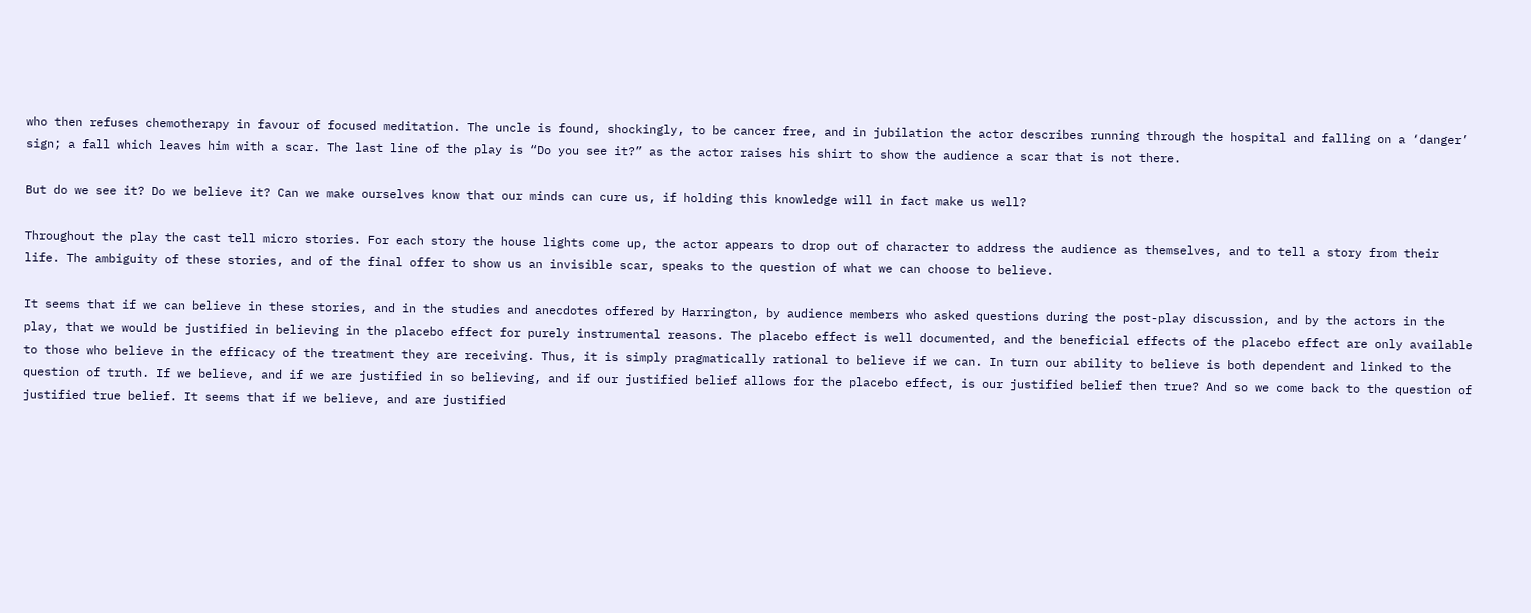who then refuses chemotherapy in favour of focused meditation. The uncle is found, shockingly, to be cancer free, and in jubilation the actor describes running through the hospital and falling on a ‘danger’ sign; a fall which leaves him with a scar. The last line of the play is “Do you see it?” as the actor raises his shirt to show the audience a scar that is not there.

But do we see it? Do we believe it? Can we make ourselves know that our minds can cure us, if holding this knowledge will in fact make us well?

Throughout the play the cast tell micro stories. For each story the house lights come up, the actor appears to drop out of character to address the audience as themselves, and to tell a story from their life. The ambiguity of these stories, and of the final offer to show us an invisible scar, speaks to the question of what we can choose to believe.

It seems that if we can believe in these stories, and in the studies and anecdotes offered by Harrington, by audience members who asked questions during the post-play discussion, and by the actors in the play, that we would be justified in believing in the placebo effect for purely instrumental reasons. The placebo effect is well documented, and the beneficial effects of the placebo effect are only available to those who believe in the efficacy of the treatment they are receiving. Thus, it is simply pragmatically rational to believe if we can. In turn our ability to believe is both dependent and linked to the question of truth. If we believe, and if we are justified in so believing, and if our justified belief allows for the placebo effect, is our justified belief then true? And so we come back to the question of justified true belief. It seems that if we believe, and are justified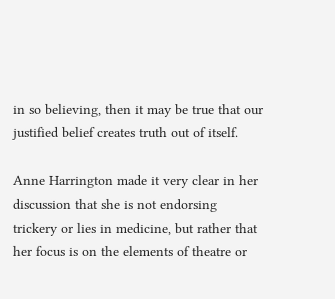in so believing, then it may be true that our justified belief creates truth out of itself.

Anne Harrington made it very clear in her discussion that she is not endorsing trickery or lies in medicine, but rather that her focus is on the elements of theatre or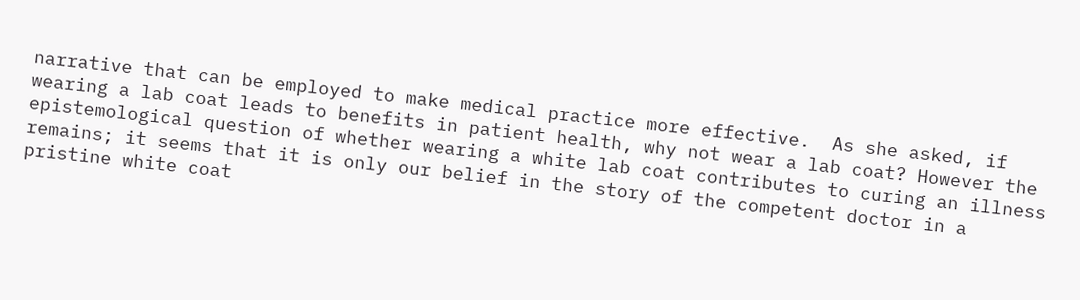narrative that can be employed to make medical practice more effective.  As she asked, if wearing a lab coat leads to benefits in patient health, why not wear a lab coat? However the epistemological question of whether wearing a white lab coat contributes to curing an illness remains; it seems that it is only our belief in the story of the competent doctor in a pristine white coat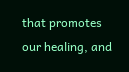that promotes our healing, and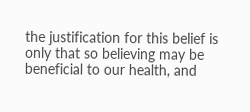the justification for this belief is only that so believing may be beneficial to our health, and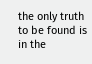the only truth to be found is in the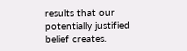results that our potentially justified belief creates.